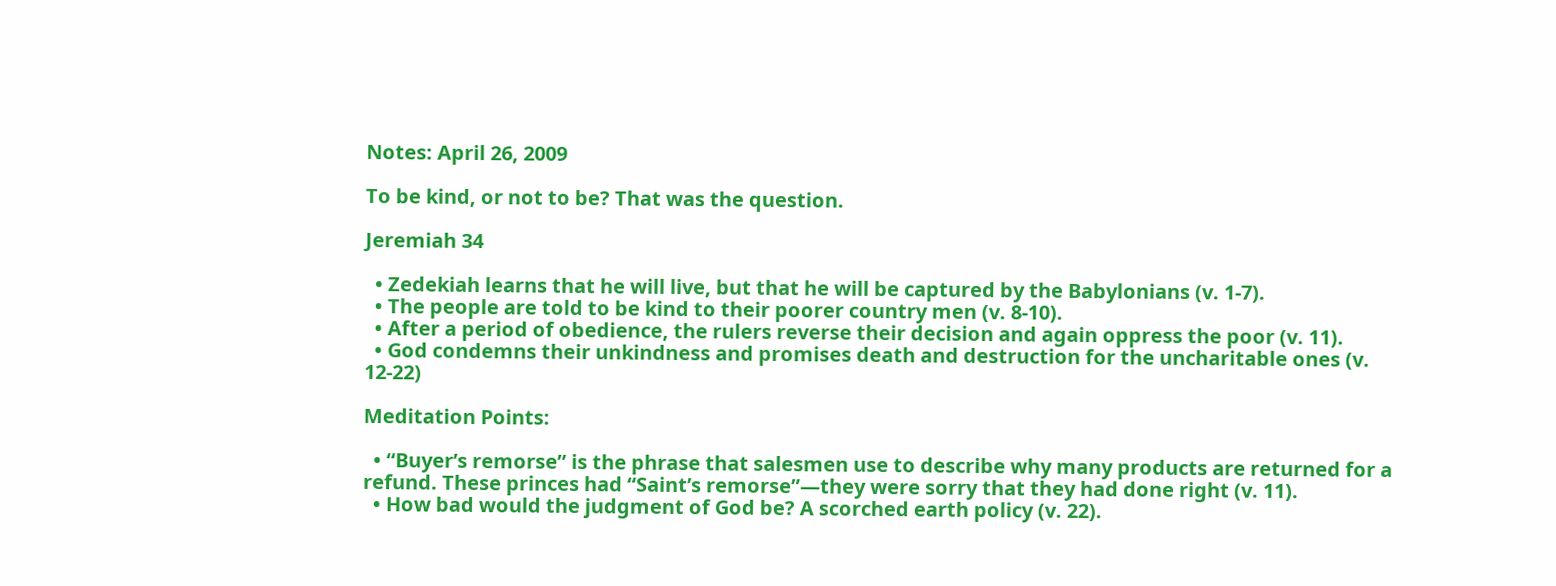Notes: April 26, 2009

To be kind, or not to be? That was the question.

Jeremiah 34

  • Zedekiah learns that he will live, but that he will be captured by the Babylonians (v. 1-7).
  • The people are told to be kind to their poorer country men (v. 8-10).
  • After a period of obedience, the rulers reverse their decision and again oppress the poor (v. 11).
  • God condemns their unkindness and promises death and destruction for the uncharitable ones (v. 12-22)

Meditation Points:

  • “Buyer’s remorse” is the phrase that salesmen use to describe why many products are returned for a refund. These princes had “Saint’s remorse”—they were sorry that they had done right (v. 11).
  • How bad would the judgment of God be? A scorched earth policy (v. 22).